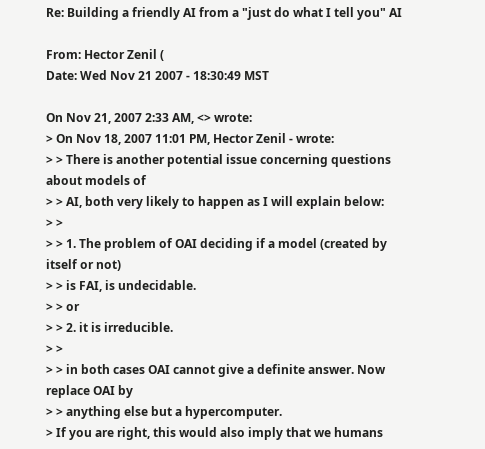Re: Building a friendly AI from a "just do what I tell you" AI

From: Hector Zenil (
Date: Wed Nov 21 2007 - 18:30:49 MST

On Nov 21, 2007 2:33 AM, <> wrote:
> On Nov 18, 2007 11:01 PM, Hector Zenil - wrote:
> > There is another potential issue concerning questions about models of
> > AI, both very likely to happen as I will explain below:
> >
> > 1. The problem of OAI deciding if a model (created by itself or not)
> > is FAI, is undecidable.
> > or
> > 2. it is irreducible.
> >
> > in both cases OAI cannot give a definite answer. Now replace OAI by
> > anything else but a hypercomputer.
> If you are right, this would also imply that we humans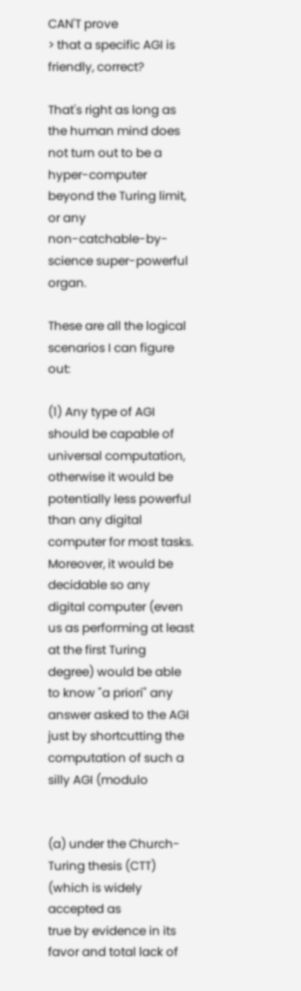CAN'T prove
> that a specific AGI is friendly, correct?

That's right as long as the human mind does not turn out to be a
hyper-computer beyond the Turing limit, or any
non-catchable-by-science super-powerful organ.

These are all the logical scenarios I can figure out:

(1) Any type of AGI should be capable of universal computation,
otherwise it would be potentially less powerful than any digital
computer for most tasks. Moreover, it would be decidable so any
digital computer (even us as performing at least at the first Turing
degree) would be able to know "a priori" any answer asked to the AGI
just by shortcutting the computation of such a silly AGI (modulo


(a) under the Church-Turing thesis (CTT) (which is widely accepted as
true by evidence in its favor and total lack of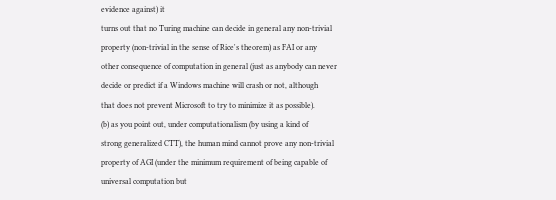evidence against) it
turns out that no Turing machine can decide in general any non-trivial
property (non-trivial in the sense of Rice's theorem) as FAI or any
other consequence of computation in general (just as anybody can never
decide or predict if a Windows machine will crash or not, although
that does not prevent Microsoft to try to minimize it as possible).
(b) as you point out, under computationalism (by using a kind of
strong generalized CTT), the human mind cannot prove any non-trivial
property of AGI (under the minimum requirement of being capable of
universal computation but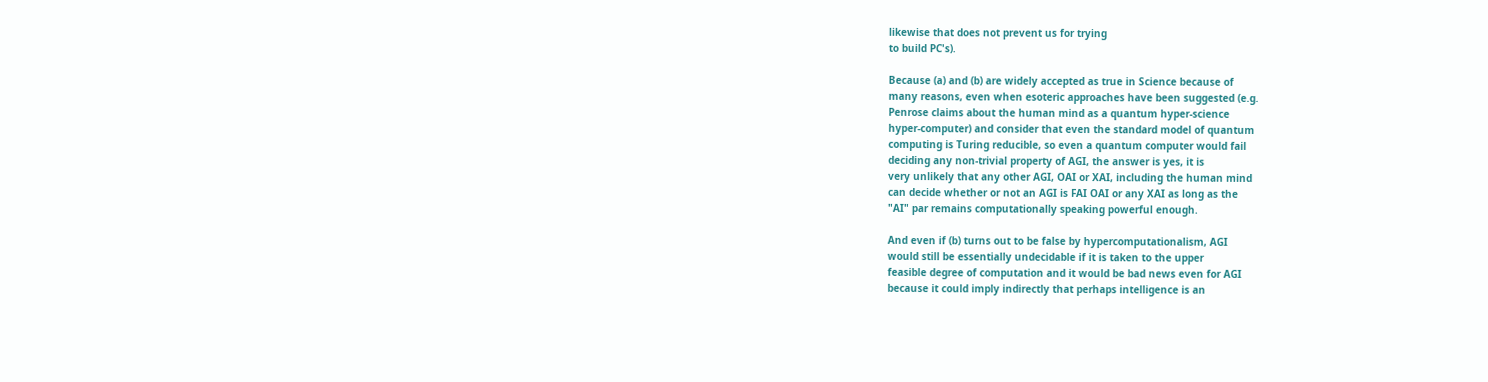likewise that does not prevent us for trying
to build PC's).

Because (a) and (b) are widely accepted as true in Science because of
many reasons, even when esoteric approaches have been suggested (e.g.
Penrose claims about the human mind as a quantum hyper-science
hyper-computer) and consider that even the standard model of quantum
computing is Turing reducible, so even a quantum computer would fail
deciding any non-trivial property of AGI, the answer is yes, it is
very unlikely that any other AGI, OAI or XAI, including the human mind
can decide whether or not an AGI is FAI OAI or any XAI as long as the
"AI" par remains computationally speaking powerful enough.

And even if (b) turns out to be false by hypercomputationalism, AGI
would still be essentially undecidable if it is taken to the upper
feasible degree of computation and it would be bad news even for AGI
because it could imply indirectly that perhaps intelligence is an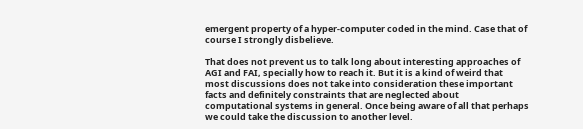emergent property of a hyper-computer coded in the mind. Case that of
course I strongly disbelieve.

That does not prevent us to talk long about interesting approaches of
AGI and FAI, specially how to reach it. But it is a kind of weird that
most discussions does not take into consideration these important
facts and definitely constraints that are neglected about
computational systems in general. Once being aware of all that perhaps
we could take the discussion to another level.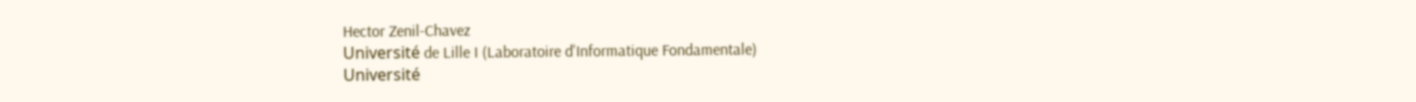Hector Zenil-Chavez
Université de Lille I (Laboratoire d'Informatique Fondamentale)
Université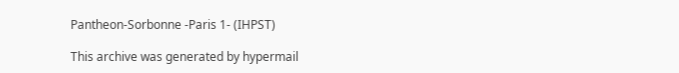Pantheon-Sorbonne -Paris 1- (IHPST)

This archive was generated by hypermail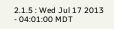2.1.5 : Wed Jul 17 2013 - 04:01:00 MDT